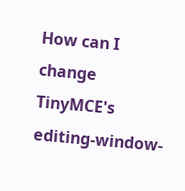How can I change TinyMCE's editing-window-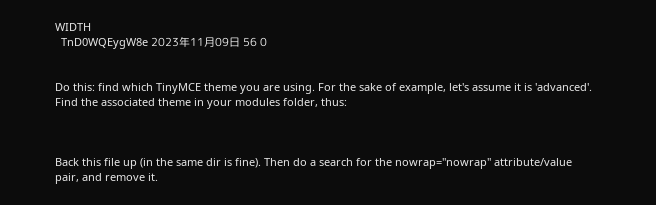WIDTH
  TnD0WQEygW8e 2023年11月09日 56 0


Do this: find which TinyMCE theme you are using. For the sake of example, let's assume it is 'advanced'. Find the associated theme in your modules folder, thus:



Back this file up (in the same dir is fine). Then do a search for the nowrap="nowrap" attribute/value pair, and remove it.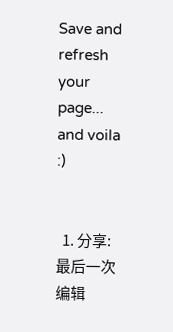Save and refresh your page... and voila :)


  1. 分享:
最后一次编辑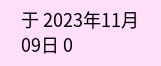于 2023年11月09日 0